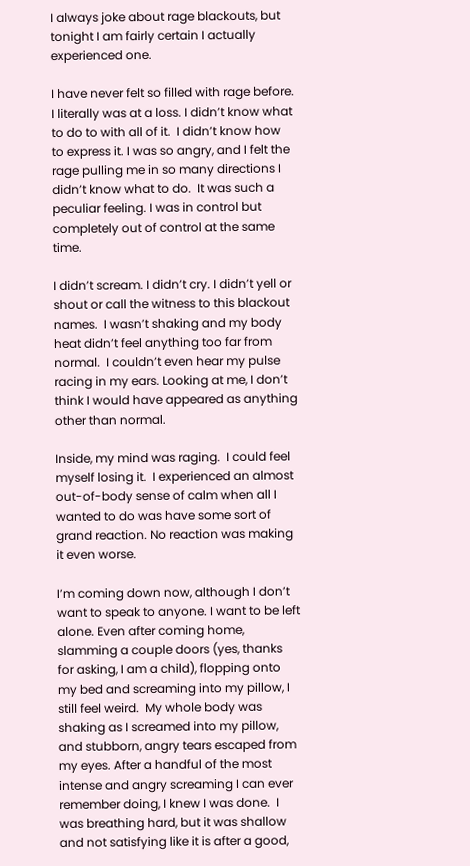I always joke about rage blackouts, but tonight I am fairly certain I actually experienced one.

I have never felt so filled with rage before. I literally was at a loss. I didn’t know what to do to with all of it.  I didn’t know how to express it. I was so angry, and I felt the rage pulling me in so many directions I didn’t know what to do.  It was such a peculiar feeling. I was in control but completely out of control at the same time.

I didn’t scream. I didn’t cry. I didn’t yell or shout or call the witness to this blackout names.  I wasn’t shaking and my body heat didn’t feel anything too far from normal.  I couldn’t even hear my pulse racing in my ears. Looking at me, I don’t think I would have appeared as anything other than normal.

Inside, my mind was raging.  I could feel myself losing it.  I experienced an almost out-of-body sense of calm when all I wanted to do was have some sort of grand reaction. No reaction was making it even worse.

I’m coming down now, although I don’t want to speak to anyone. I want to be left alone. Even after coming home, slamming a couple doors (yes, thanks for asking, I am a child), flopping onto my bed and screaming into my pillow, I still feel weird.  My whole body was shaking as I screamed into my pillow, and stubborn, angry tears escaped from my eyes. After a handful of the most intense and angry screaming I can ever remember doing, I knew I was done.  I was breathing hard, but it was shallow and not satisfying like it is after a good,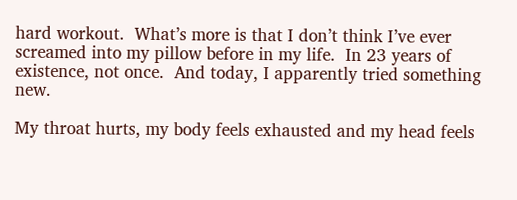hard workout.  What’s more is that I don’t think I’ve ever screamed into my pillow before in my life.  In 23 years of existence, not once.  And today, I apparently tried something new.

My throat hurts, my body feels exhausted and my head feels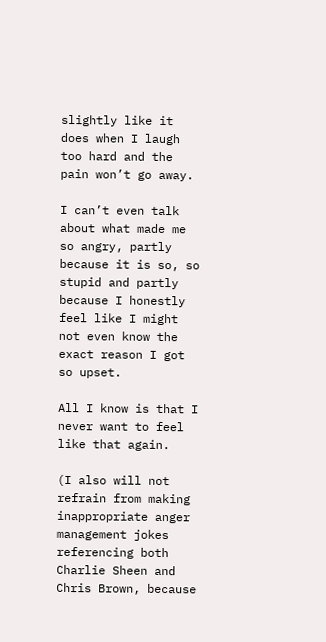slightly like it does when I laugh too hard and the pain won’t go away.

I can’t even talk about what made me so angry, partly because it is so, so stupid and partly because I honestly feel like I might not even know the exact reason I got so upset.

All I know is that I never want to feel like that again.

(I also will not refrain from making inappropriate anger management jokes referencing both Charlie Sheen and Chris Brown, because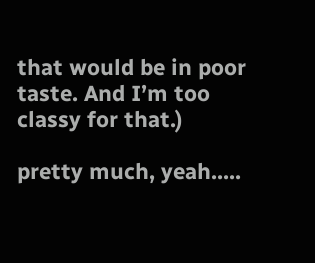that would be in poor taste. And I’m too classy for that.)

pretty much, yeah.....